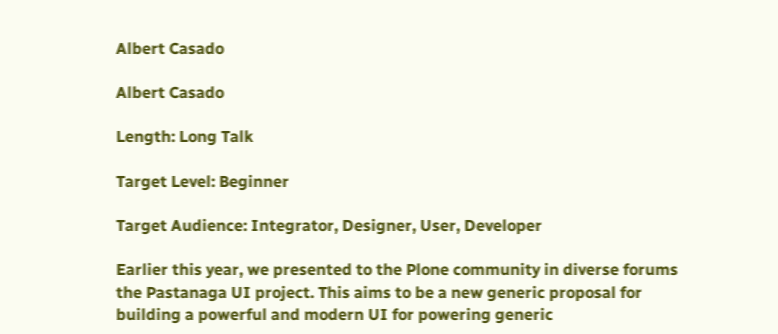Albert Casado

Albert Casado

Length: Long Talk

Target Level: Beginner

Target Audience: Integrator, Designer, User, Developer

Earlier this year, we presented to the Plone community in diverse forums the Pastanaga UI project. This aims to be a new generic proposal for building a powerful and modern UI for powering generic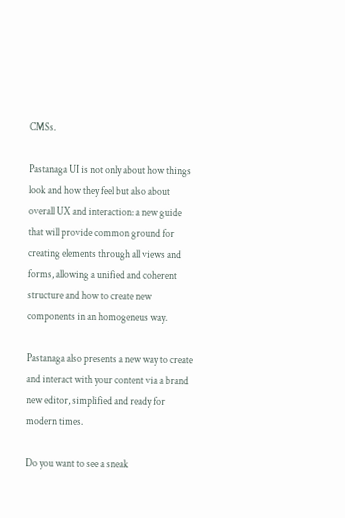CMSs.

Pastanaga UI is not only about how things look and how they feel but also about overall UX and interaction: a new guide that will provide common ground for creating elements through all views and forms, allowing a unified and coherent structure and how to create new components in an homogeneus way.

Pastanaga also presents a new way to create and interact with your content via a brand new editor, simplified and ready for modern times.

Do you want to see a sneak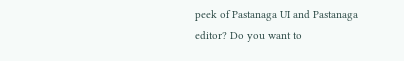peek of Pastanaga UI and Pastanaga editor? Do you want to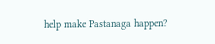help make Pastanaga happen?